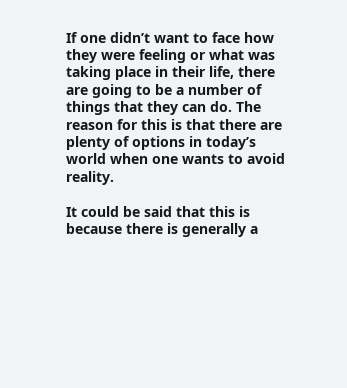If one didn’t want to face how they were feeling or what was taking place in their life, there are going to be a number of things that they can do. The reason for this is that there are plenty of options in today’s world when one wants to avoid reality.

It could be said that this is because there is generally a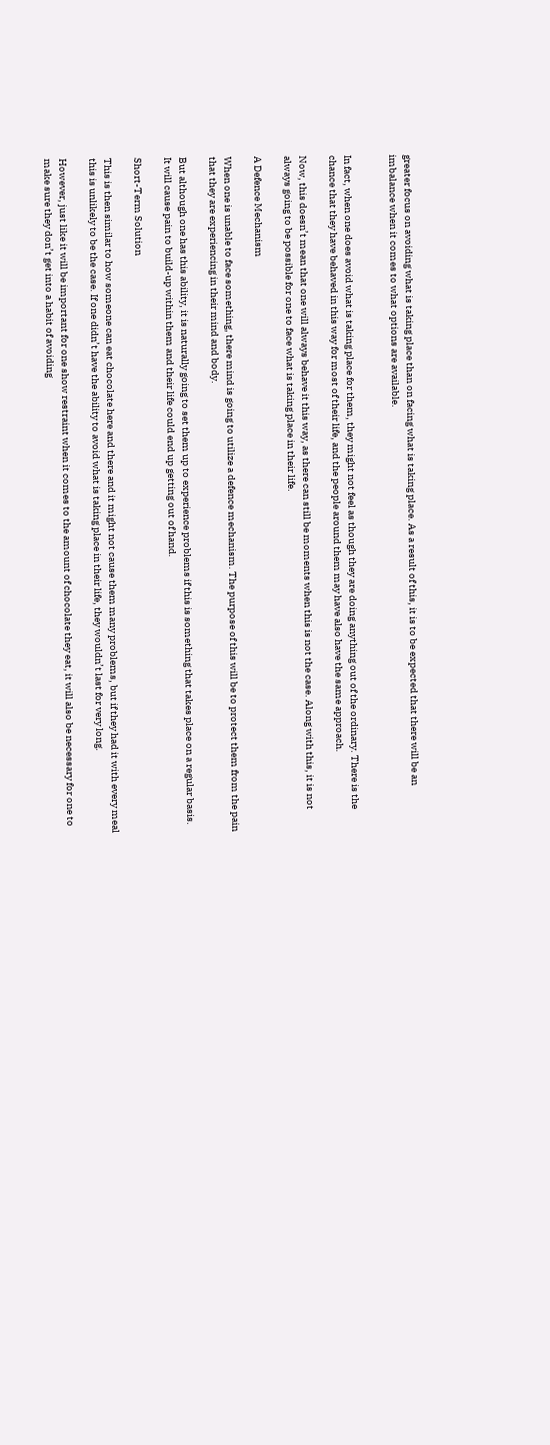greater focus on avoiding what is taking place than on facing what is taking place. As a result of this, it is to be expected that there will be an imbalance when it comes to what options are available.


In fact, when one does avoid what is taking place for them, they might not feel as though they are doing anything out of the ordinary. There is the chance that they have behaved in this way for most of their life, and the people around them may have also have the same approach.

Now, this doesn’t mean that one will always behave it this way, as there can still be moments when this is not the case. Along with this, it is not always going to be possible for one to face what is taking place in their life.

A Defence Mechanism

When one is unable to face something, there mind is going to utilize a defence mechanism. The purpose of this will be to protect them from the pain that they are experiencing in their mind and body.

But although one has this ability, it is naturally going to set them up to experience problems if this is something that takes place on a regular basis. It will cause pain to build-up within them and their life could end up getting out of hand.

Short-Term Solution

This is then similar to how someone can eat chocolate here and there and it might not cause them many problems, but if they had it with every meal this is unlikely to be the case. If one didn’t have the ability to avoid what is taking place in their life, they wouldn’t last for very long.

However, just like it will be important for one show restraint when it comes to the amount of chocolate they eat, it will also be necessary for one to make sure they don’t get into a habit of avoiding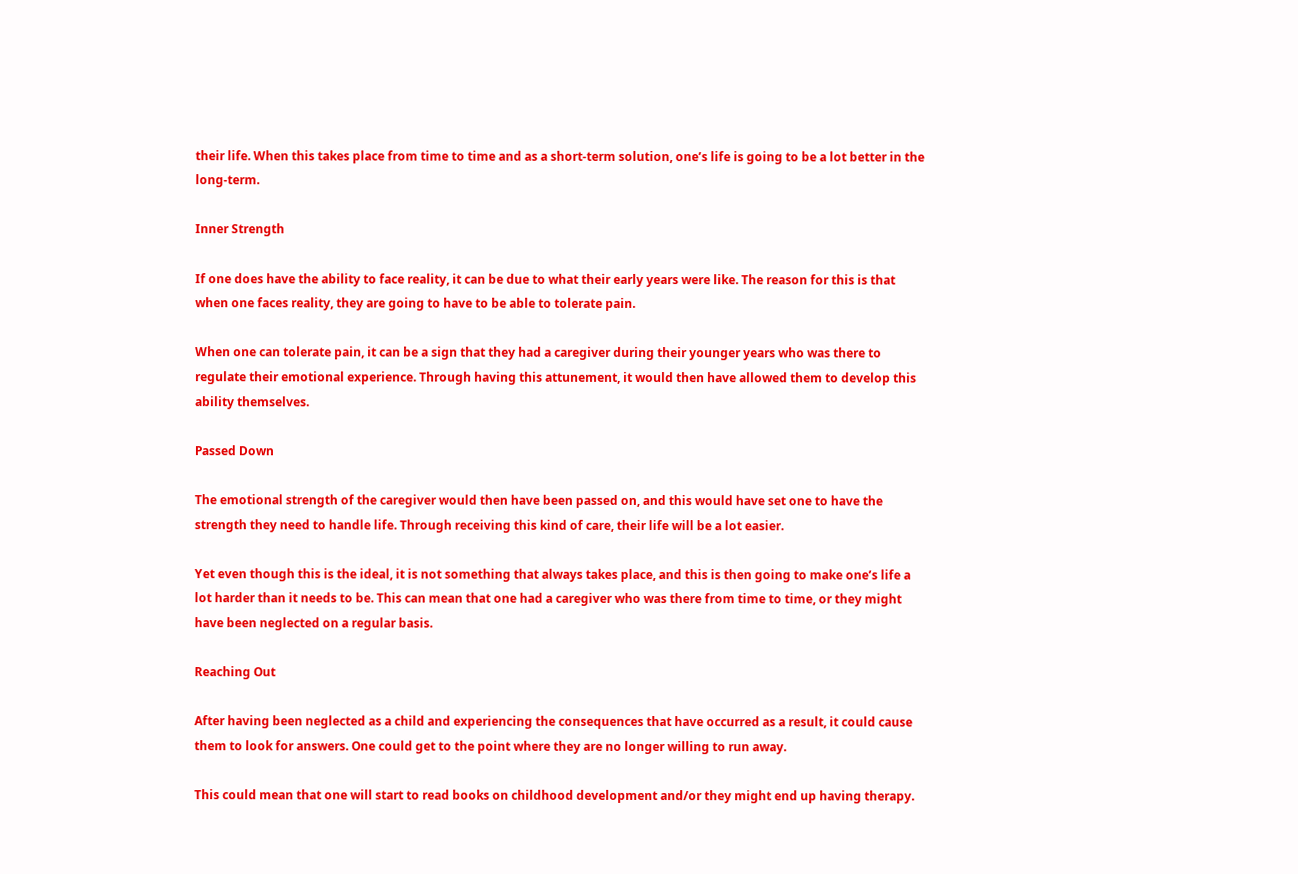their life. When this takes place from time to time and as a short-term solution, one’s life is going to be a lot better in the long-term.

Inner Strength

If one does have the ability to face reality, it can be due to what their early years were like. The reason for this is that when one faces reality, they are going to have to be able to tolerate pain.

When one can tolerate pain, it can be a sign that they had a caregiver during their younger years who was there to regulate their emotional experience. Through having this attunement, it would then have allowed them to develop this ability themselves.

Passed Down

The emotional strength of the caregiver would then have been passed on, and this would have set one to have the strength they need to handle life. Through receiving this kind of care, their life will be a lot easier.

Yet even though this is the ideal, it is not something that always takes place, and this is then going to make one’s life a lot harder than it needs to be. This can mean that one had a caregiver who was there from time to time, or they might have been neglected on a regular basis.

Reaching Out

After having been neglected as a child and experiencing the consequences that have occurred as a result, it could cause them to look for answers. One could get to the point where they are no longer willing to run away.

This could mean that one will start to read books on childhood development and/or they might end up having therapy.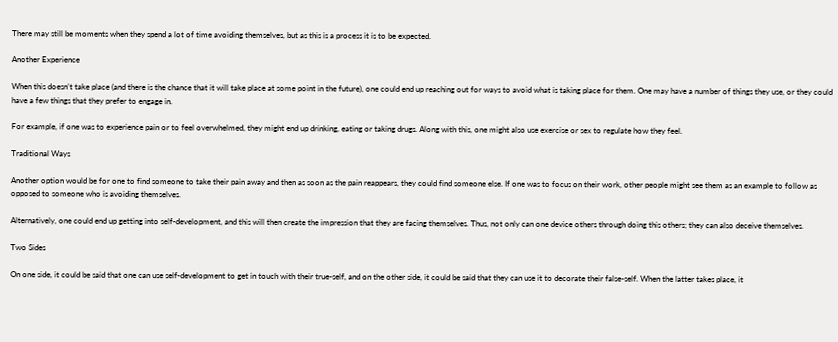There may still be moments when they spend a lot of time avoiding themselves, but as this is a process it is to be expected.

Another Experience

When this doesn’t take place (and there is the chance that it will take place at some point in the future), one could end up reaching out for ways to avoid what is taking place for them. One may have a number of things they use, or they could have a few things that they prefer to engage in.

For example, if one was to experience pain or to feel overwhelmed, they might end up drinking, eating or taking drugs. Along with this, one might also use exercise or sex to regulate how they feel.

Traditional Ways

Another option would be for one to find someone to take their pain away and then as soon as the pain reappears, they could find someone else. If one was to focus on their work, other people might see them as an example to follow as opposed to someone who is avoiding themselves.

Alternatively, one could end up getting into self-development, and this will then create the impression that they are facing themselves. Thus, not only can one device others through doing this others; they can also deceive themselves.

Two Sides

On one side, it could be said that one can use self-development to get in touch with their true-self, and on the other side, it could be said that they can use it to decorate their false-self. When the latter takes place, it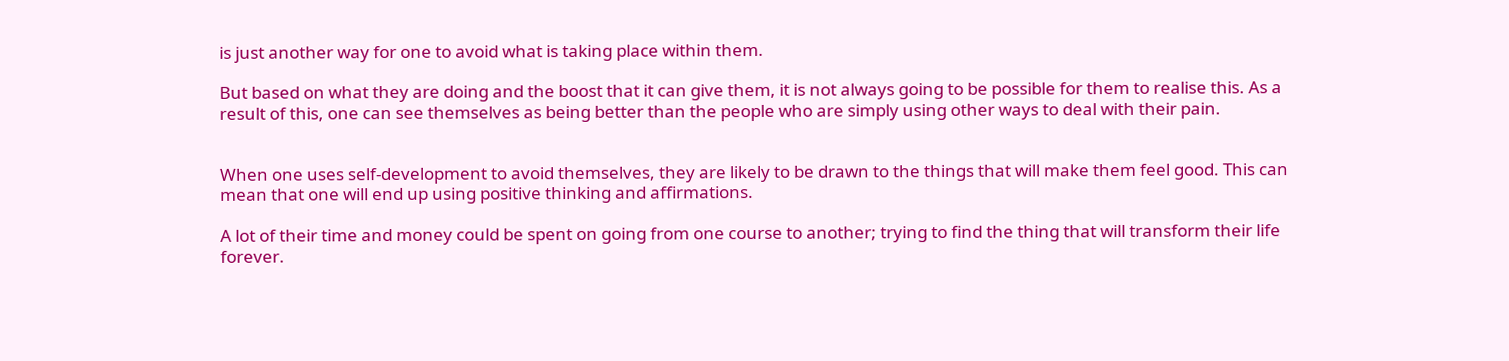is just another way for one to avoid what is taking place within them.

But based on what they are doing and the boost that it can give them, it is not always going to be possible for them to realise this. As a result of this, one can see themselves as being better than the people who are simply using other ways to deal with their pain.


When one uses self-development to avoid themselves, they are likely to be drawn to the things that will make them feel good. This can mean that one will end up using positive thinking and affirmations.

A lot of their time and money could be spent on going from one course to another; trying to find the thing that will transform their life forever.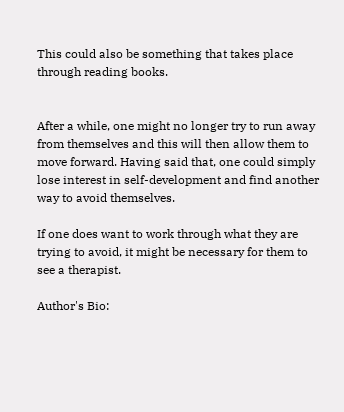This could also be something that takes place through reading books.


After a while, one might no longer try to run away from themselves and this will then allow them to move forward. Having said that, one could simply lose interest in self-development and find another way to avoid themselves.

If one does want to work through what they are trying to avoid, it might be necessary for them to see a therapist.

Author's Bio: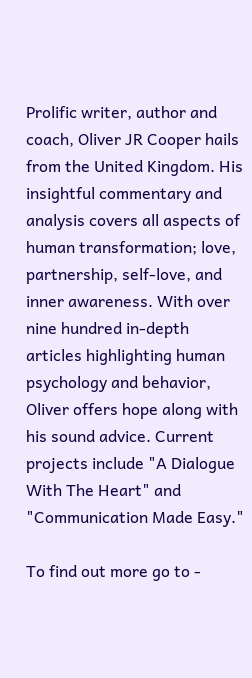Prolific writer, author and coach, Oliver JR Cooper hails from the United Kingdom. His insightful commentary and analysis covers all aspects of human transformation; love, partnership, self-love, and inner awareness. With over nine hundred in-depth articles highlighting human psychology and behavior, Oliver offers hope along with his sound advice. Current projects include "A Dialogue With The Heart" and "Communication Made Easy."

To find out more go to -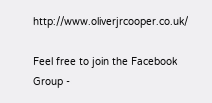http://www.oliverjrcooper.co.uk/

Feel free to join the Facebook Group -